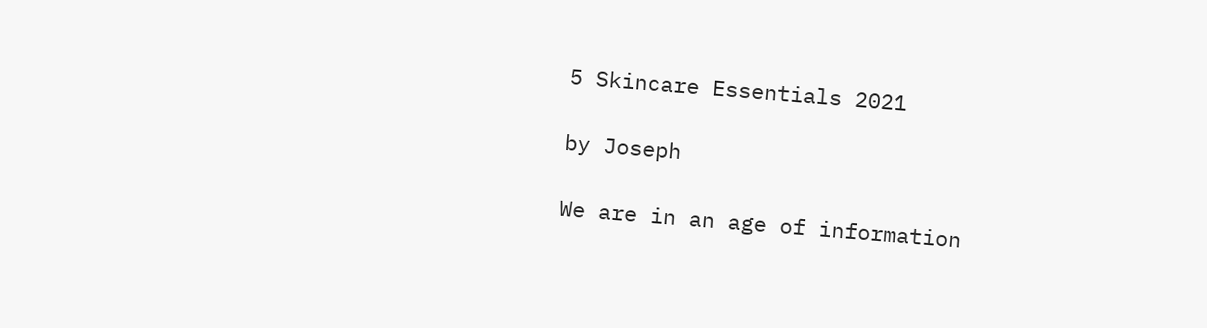5 Skincare Essentials 2021

by Joseph

We are in an age of information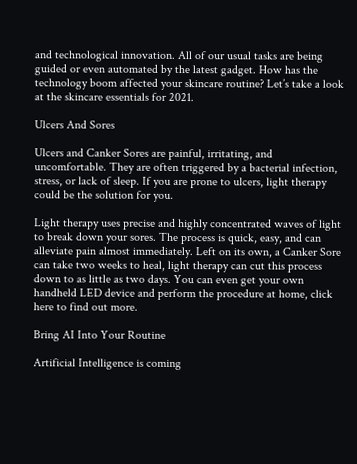and technological innovation. All of our usual tasks are being guided or even automated by the latest gadget. How has the technology boom affected your skincare routine? Let’s take a look at the skincare essentials for 2021.

Ulcers And Sores

Ulcers and Canker Sores are painful, irritating, and uncomfortable. They are often triggered by a bacterial infection, stress, or lack of sleep. If you are prone to ulcers, light therapy could be the solution for you.

Light therapy uses precise and highly concentrated waves of light to break down your sores. The process is quick, easy, and can alleviate pain almost immediately. Left on its own, a Canker Sore can take two weeks to heal, light therapy can cut this process down to as little as two days. You can even get your own handheld LED device and perform the procedure at home, click here to find out more.

Bring AI Into Your Routine

Artificial Intelligence is coming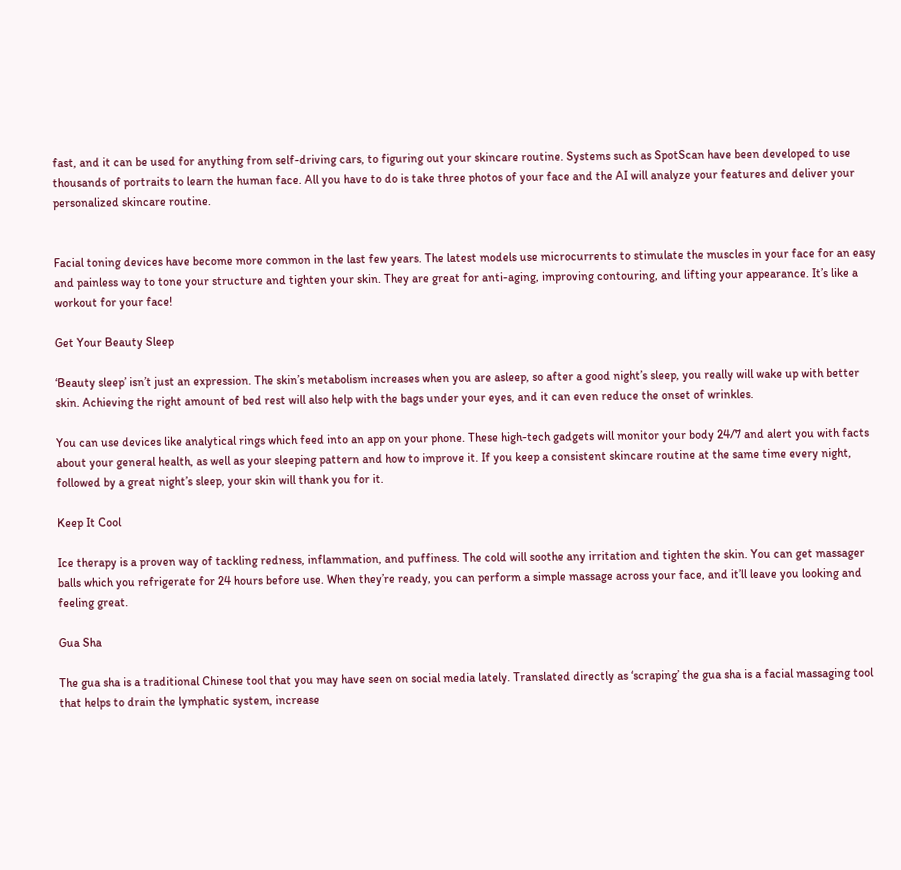fast, and it can be used for anything from self-driving cars, to figuring out your skincare routine. Systems such as SpotScan have been developed to use thousands of portraits to learn the human face. All you have to do is take three photos of your face and the AI will analyze your features and deliver your personalized skincare routine.


Facial toning devices have become more common in the last few years. The latest models use microcurrents to stimulate the muscles in your face for an easy and painless way to tone your structure and tighten your skin. They are great for anti-aging, improving contouring, and lifting your appearance. It’s like a workout for your face!

Get Your Beauty Sleep

‘Beauty sleep’ isn’t just an expression. The skin’s metabolism increases when you are asleep, so after a good night’s sleep, you really will wake up with better skin. Achieving the right amount of bed rest will also help with the bags under your eyes, and it can even reduce the onset of wrinkles.

You can use devices like analytical rings which feed into an app on your phone. These high-tech gadgets will monitor your body 24/7 and alert you with facts about your general health, as well as your sleeping pattern and how to improve it. If you keep a consistent skincare routine at the same time every night, followed by a great night’s sleep, your skin will thank you for it.

Keep It Cool

Ice therapy is a proven way of tackling redness, inflammation, and puffiness. The cold will soothe any irritation and tighten the skin. You can get massager balls which you refrigerate for 24 hours before use. When they’re ready, you can perform a simple massage across your face, and it’ll leave you looking and feeling great.

Gua Sha

The gua sha is a traditional Chinese tool that you may have seen on social media lately. Translated directly as ‘scraping’ the gua sha is a facial massaging tool that helps to drain the lymphatic system, increase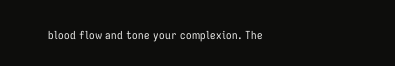blood flow and tone your complexion. The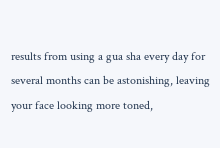results from using a gua sha every day for several months can be astonishing, leaving your face looking more toned,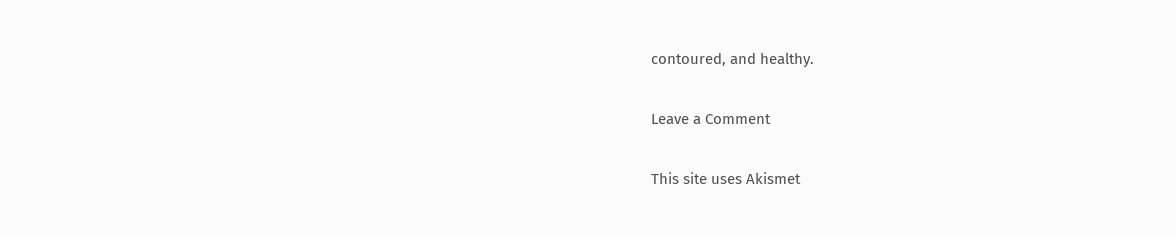contoured, and healthy.

Leave a Comment

This site uses Akismet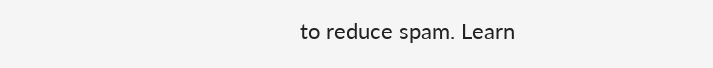to reduce spam. Learn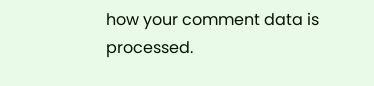how your comment data is processed.